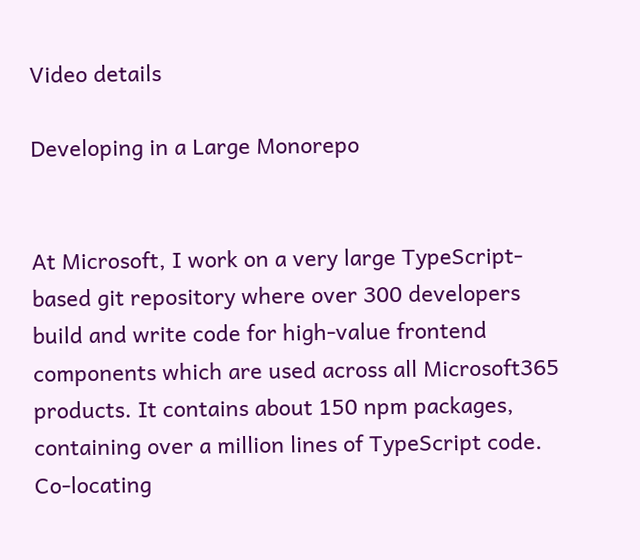Video details

Developing in a Large Monorepo


At Microsoft, I work on a very large TypeScript-based git repository where over 300 developers build and write code for high-value frontend components which are used across all Microsoft365 products. It contains about 150 npm packages, containing over a million lines of TypeScript code. Co-locating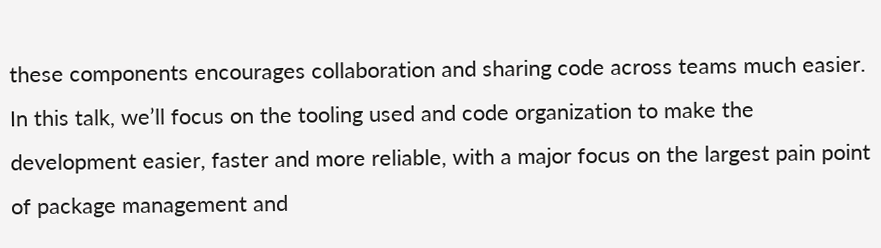these components encourages collaboration and sharing code across teams much easier.
In this talk, we’ll focus on the tooling used and code organization to make the development easier, faster and more reliable, with a major focus on the largest pain point of package management and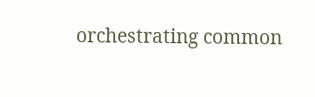orchestrating common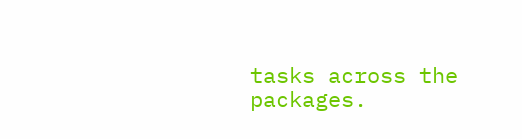tasks across the packages.